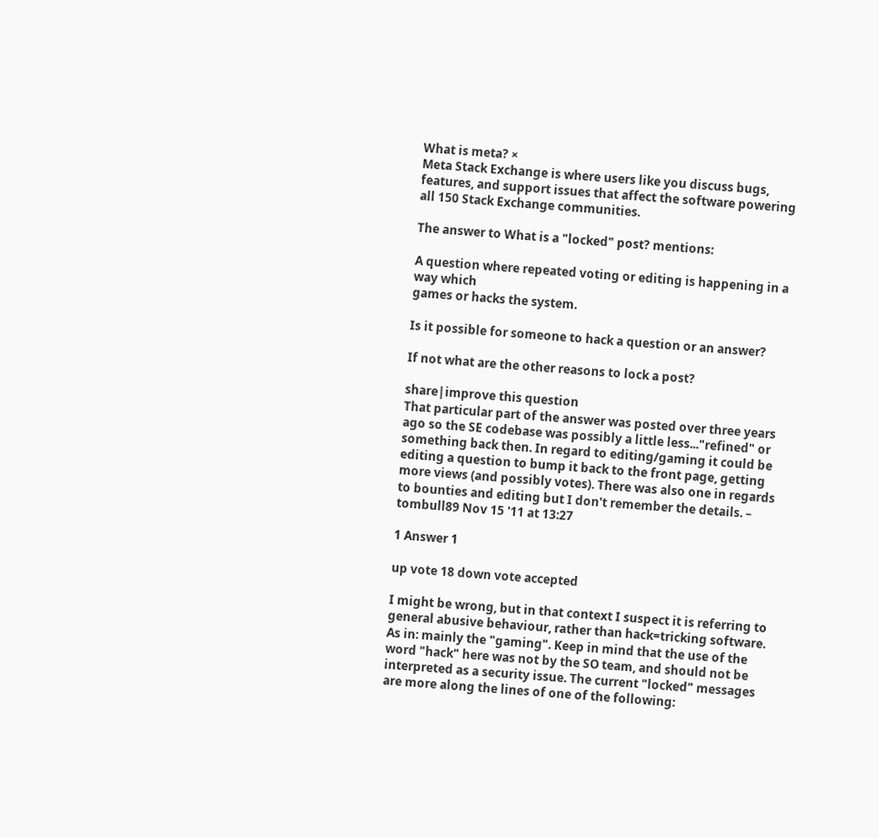What is meta? ×
Meta Stack Exchange is where users like you discuss bugs, features, and support issues that affect the software powering all 150 Stack Exchange communities.

The answer to What is a "locked" post? mentions:

A question where repeated voting or editing is happening in a way which
games or hacks the system.

Is it possible for someone to hack a question or an answer?

If not what are the other reasons to lock a post?

share|improve this question
That particular part of the answer was posted over three years ago so the SE codebase was possibly a little less..."refined" or something back then. In regard to editing/gaming it could be editing a question to bump it back to the front page, getting more views (and possibly votes). There was also one in regards to bounties and editing but I don't remember the details. – tombull89 Nov 15 '11 at 13:27

1 Answer 1

up vote 18 down vote accepted

I might be wrong, but in that context I suspect it is referring to general abusive behaviour, rather than hack=tricking software. As in: mainly the "gaming". Keep in mind that the use of the word "hack" here was not by the SO team, and should not be interpreted as a security issue. The current "locked" messages are more along the lines of one of the following: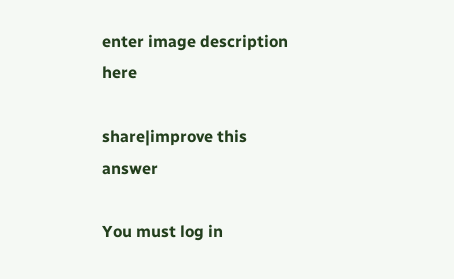enter image description here

share|improve this answer

You must log in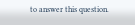to answer this question.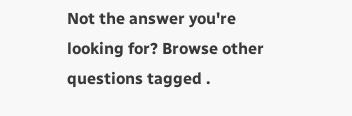Not the answer you're looking for? Browse other questions tagged .